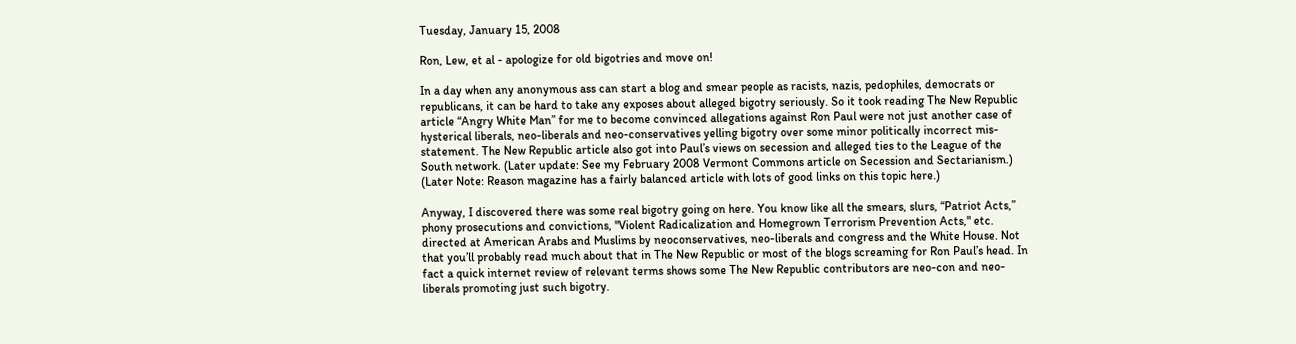Tuesday, January 15, 2008

Ron, Lew, et al - apologize for old bigotries and move on!

In a day when any anonymous ass can start a blog and smear people as racists, nazis, pedophiles, democrats or republicans, it can be hard to take any exposes about alleged bigotry seriously. So it took reading The New Republic article “Angry White Man” for me to become convinced allegations against Ron Paul were not just another case of hysterical liberals, neo-liberals and neo-conservatives yelling bigotry over some minor politically incorrect mis-statement. The New Republic article also got into Paul’s views on secession and alleged ties to the League of the South network. (Later update: See my February 2008 Vermont Commons article on Secession and Sectarianism.) (Later Note: Reason magazine has a fairly balanced article with lots of good links on this topic here.)

Anyway, I discovered there was some real bigotry going on here. You know like all the smears, slurs, “Patriot Acts,” phony prosecutions and convictions, "Violent Radicalization and Homegrown Terrorism Prevention Acts," etc. directed at American Arabs and Muslims by neoconservatives, neo-liberals and congress and the White House. Not that you’ll probably read much about that in The New Republic or most of the blogs screaming for Ron Paul’s head. In fact a quick internet review of relevant terms shows some The New Republic contributors are neo-con and neo-liberals promoting just such bigotry.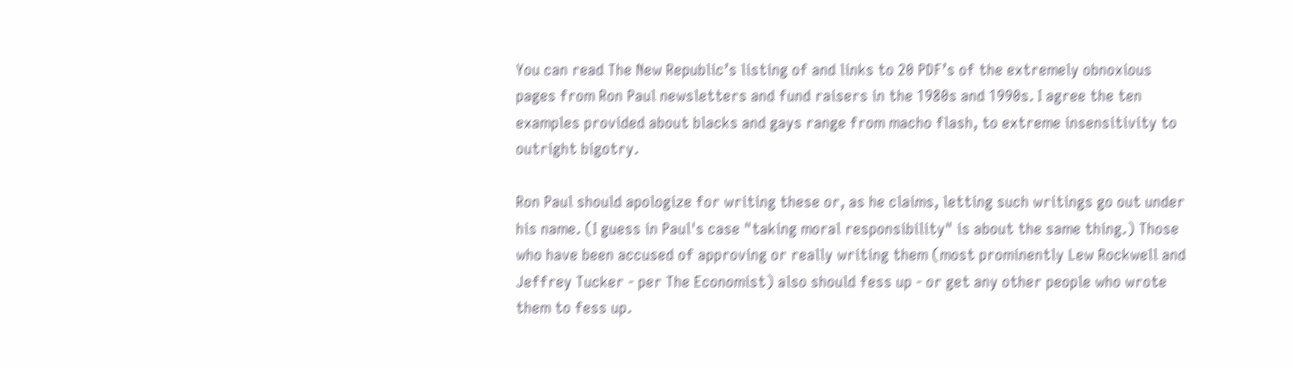You can read The New Republic’s listing of and links to 20 PDF’s of the extremely obnoxious pages from Ron Paul newsletters and fund raisers in the 1980s and 1990s. I agree the ten examples provided about blacks and gays range from macho flash, to extreme insensitivity to outright bigotry.

Ron Paul should apologize for writing these or, as he claims, letting such writings go out under his name. (I guess in Paul's case "taking moral responsibility" is about the same thing.) Those who have been accused of approving or really writing them (most prominently Lew Rockwell and Jeffrey Tucker - per The Economist) also should fess up - or get any other people who wrote them to fess up.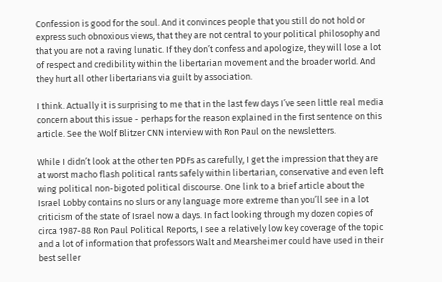Confession is good for the soul. And it convinces people that you still do not hold or express such obnoxious views, that they are not central to your political philosophy and that you are not a raving lunatic. If they don’t confess and apologize, they will lose a lot of respect and credibility within the libertarian movement and the broader world. And they hurt all other libertarians via guilt by association.

I think. Actually it is surprising to me that in the last few days I’ve seen little real media concern about this issue - perhaps for the reason explained in the first sentence on this article. See the Wolf Blitzer CNN interview with Ron Paul on the newsletters.

While I didn’t look at the other ten PDFs as carefully, I get the impression that they are at worst macho flash political rants safely within libertarian, conservative and even left wing political non-bigoted political discourse. One link to a brief article about the Israel Lobby contains no slurs or any language more extreme than you’ll see in a lot criticism of the state of Israel now a days. In fact looking through my dozen copies of circa 1987-88 Ron Paul Political Reports, I see a relatively low key coverage of the topic and a lot of information that professors Walt and Mearsheimer could have used in their best seller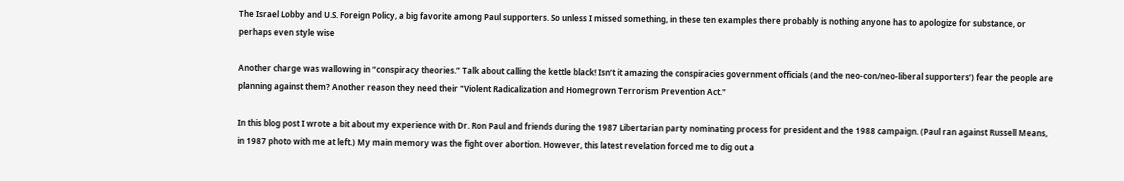The Israel Lobby and U.S. Foreign Policy, a big favorite among Paul supporters. So unless I missed something, in these ten examples there probably is nothing anyone has to apologize for substance, or perhaps even style wise

Another charge was wallowing in “conspiracy theories.” Talk about calling the kettle black! Isn’t it amazing the conspiracies government officials (and the neo-con/neo-liberal supporters’) fear the people are planning against them? Another reason they need their "Violent Radicalization and Homegrown Terrorism Prevention Act."

In this blog post I wrote a bit about my experience with Dr. Ron Paul and friends during the 1987 Libertarian party nominating process for president and the 1988 campaign. (Paul ran against Russell Means, in 1987 photo with me at left.) My main memory was the fight over abortion. However, this latest revelation forced me to dig out a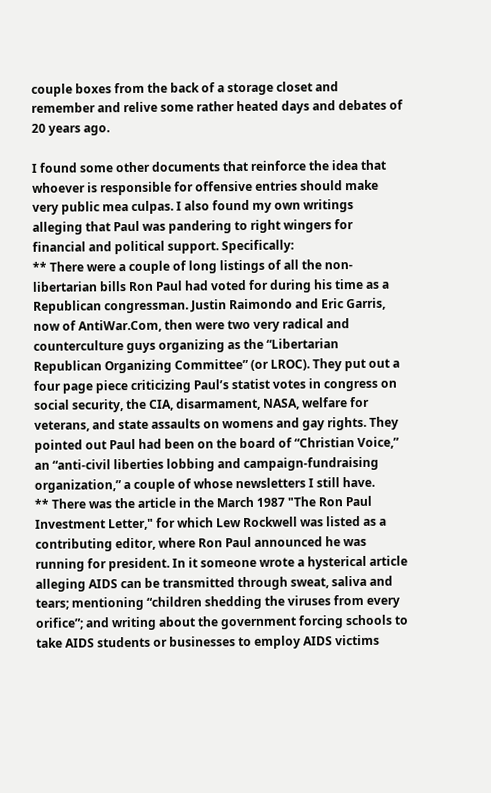couple boxes from the back of a storage closet and remember and relive some rather heated days and debates of 20 years ago.

I found some other documents that reinforce the idea that whoever is responsible for offensive entries should make very public mea culpas. I also found my own writings alleging that Paul was pandering to right wingers for financial and political support. Specifically:
** There were a couple of long listings of all the non-libertarian bills Ron Paul had voted for during his time as a Republican congressman. Justin Raimondo and Eric Garris, now of AntiWar.Com, then were two very radical and counterculture guys organizing as the “Libertarian Republican Organizing Committee” (or LROC). They put out a four page piece criticizing Paul’s statist votes in congress on social security, the CIA, disarmament, NASA, welfare for veterans, and state assaults on womens and gay rights. They pointed out Paul had been on the board of “Christian Voice,” an “anti-civil liberties lobbing and campaign-fundraising organization,” a couple of whose newsletters I still have.
** There was the article in the March 1987 "The Ron Paul Investment Letter," for which Lew Rockwell was listed as a contributing editor, where Ron Paul announced he was running for president. In it someone wrote a hysterical article alleging AIDS can be transmitted through sweat, saliva and tears; mentioning “children shedding the viruses from every orifice”; and writing about the government forcing schools to take AIDS students or businesses to employ AIDS victims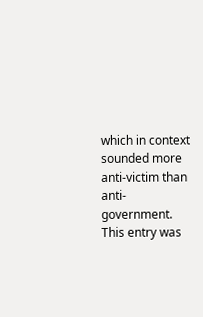which in context sounded more anti-victim than anti-government. This entry was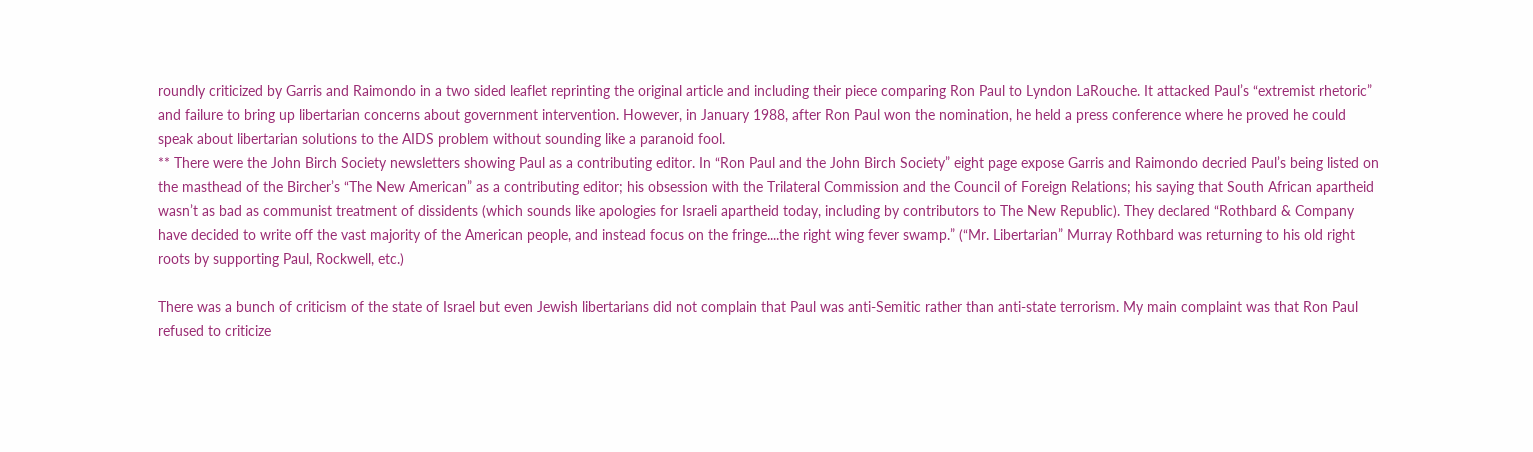roundly criticized by Garris and Raimondo in a two sided leaflet reprinting the original article and including their piece comparing Ron Paul to Lyndon LaRouche. It attacked Paul’s “extremist rhetoric” and failure to bring up libertarian concerns about government intervention. However, in January 1988, after Ron Paul won the nomination, he held a press conference where he proved he could speak about libertarian solutions to the AIDS problem without sounding like a paranoid fool.
** There were the John Birch Society newsletters showing Paul as a contributing editor. In “Ron Paul and the John Birch Society” eight page expose Garris and Raimondo decried Paul’s being listed on the masthead of the Bircher’s “The New American” as a contributing editor; his obsession with the Trilateral Commission and the Council of Foreign Relations; his saying that South African apartheid wasn’t as bad as communist treatment of dissidents (which sounds like apologies for Israeli apartheid today, including by contributors to The New Republic). They declared “Rothbard & Company have decided to write off the vast majority of the American people, and instead focus on the fringe....the right wing fever swamp.” (“Mr. Libertarian” Murray Rothbard was returning to his old right roots by supporting Paul, Rockwell, etc.)

There was a bunch of criticism of the state of Israel but even Jewish libertarians did not complain that Paul was anti-Semitic rather than anti-state terrorism. My main complaint was that Ron Paul refused to criticize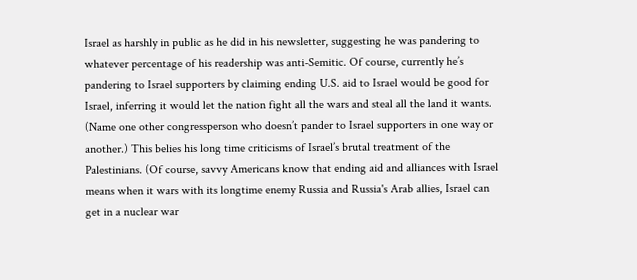Israel as harshly in public as he did in his newsletter, suggesting he was pandering to whatever percentage of his readership was anti-Semitic. Of course, currently he’s pandering to Israel supporters by claiming ending U.S. aid to Israel would be good for Israel, inferring it would let the nation fight all the wars and steal all the land it wants. (Name one other congressperson who doesn’t pander to Israel supporters in one way or another.) This belies his long time criticisms of Israel’s brutal treatment of the Palestinians. (Of course, savvy Americans know that ending aid and alliances with Israel means when it wars with its longtime enemy Russia and Russia's Arab allies, Israel can get in a nuclear war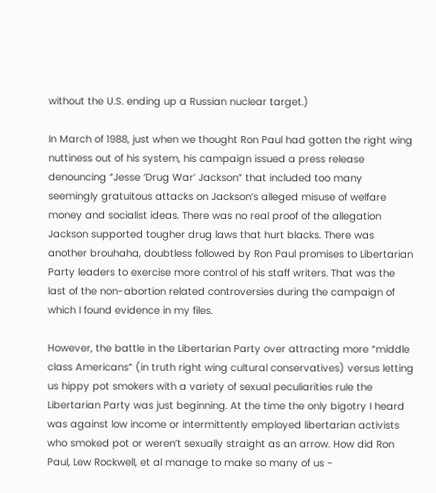without the U.S. ending up a Russian nuclear target.)

In March of 1988, just when we thought Ron Paul had gotten the right wing nuttiness out of his system, his campaign issued a press release denouncing “Jesse ‘Drug War’ Jackson” that included too many seemingly gratuitous attacks on Jackson’s alleged misuse of welfare money and socialist ideas. There was no real proof of the allegation Jackson supported tougher drug laws that hurt blacks. There was another brouhaha, doubtless followed by Ron Paul promises to Libertarian Party leaders to exercise more control of his staff writers. That was the last of the non-abortion related controversies during the campaign of which I found evidence in my files.

However, the battle in the Libertarian Party over attracting more “middle class Americans” (in truth right wing cultural conservatives) versus letting us hippy pot smokers with a variety of sexual peculiarities rule the Libertarian Party was just beginning. At the time the only bigotry I heard was against low income or intermittently employed libertarian activists who smoked pot or weren’t sexually straight as an arrow. How did Ron Paul, Lew Rockwell, et al manage to make so many of us -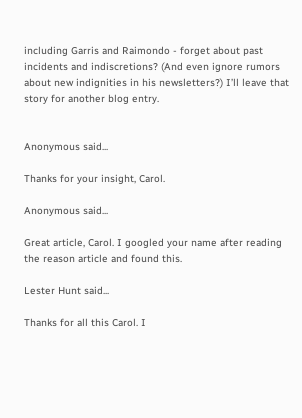including Garris and Raimondo - forget about past incidents and indiscretions? (And even ignore rumors about new indignities in his newsletters?) I’ll leave that story for another blog entry.


Anonymous said...

Thanks for your insight, Carol.

Anonymous said...

Great article, Carol. I googled your name after reading the reason article and found this.

Lester Hunt said...

Thanks for all this Carol. I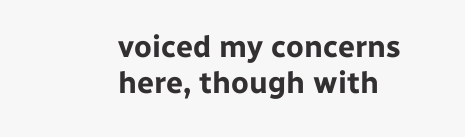voiced my concerns here, though with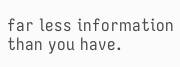far less information than you have.